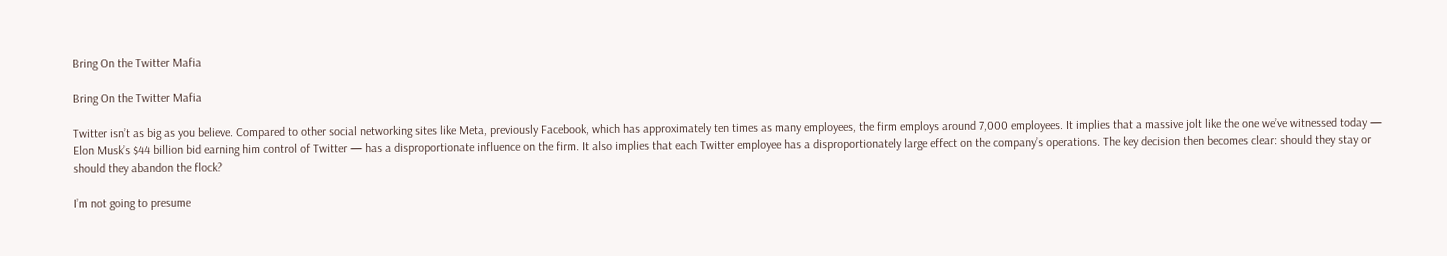Bring On the Twitter Mafia

Bring On the Twitter Mafia

Twitter isn’t as big as you believe. Compared to other social networking sites like Meta, previously Facebook, which has approximately ten times as many employees, the firm employs around 7,000 employees. It implies that a massive jolt like the one we’ve witnessed today — Elon Musk’s $44 billion bid earning him control of Twitter — has a disproportionate influence on the firm. It also implies that each Twitter employee has a disproportionately large effect on the company’s operations. The key decision then becomes clear: should they stay or should they abandon the flock?

I’m not going to presume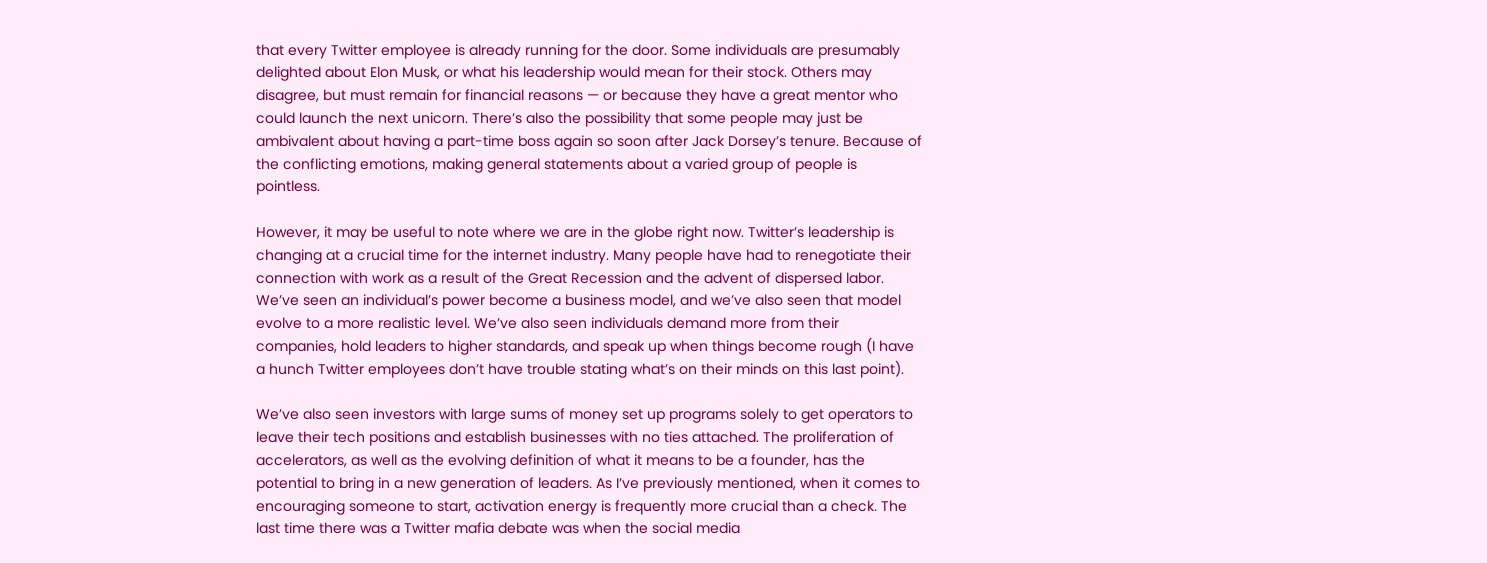that every Twitter employee is already running for the door. Some individuals are presumably delighted about Elon Musk, or what his leadership would mean for their stock. Others may disagree, but must remain for financial reasons — or because they have a great mentor who could launch the next unicorn. There’s also the possibility that some people may just be ambivalent about having a part-time boss again so soon after Jack Dorsey’s tenure. Because of the conflicting emotions, making general statements about a varied group of people is pointless.

However, it may be useful to note where we are in the globe right now. Twitter’s leadership is changing at a crucial time for the internet industry. Many people have had to renegotiate their connection with work as a result of the Great Recession and the advent of dispersed labor. We’ve seen an individual’s power become a business model, and we’ve also seen that model evolve to a more realistic level. We’ve also seen individuals demand more from their companies, hold leaders to higher standards, and speak up when things become rough (I have a hunch Twitter employees don’t have trouble stating what’s on their minds on this last point).

We’ve also seen investors with large sums of money set up programs solely to get operators to leave their tech positions and establish businesses with no ties attached. The proliferation of accelerators, as well as the evolving definition of what it means to be a founder, has the potential to bring in a new generation of leaders. As I’ve previously mentioned, when it comes to encouraging someone to start, activation energy is frequently more crucial than a check. The last time there was a Twitter mafia debate was when the social media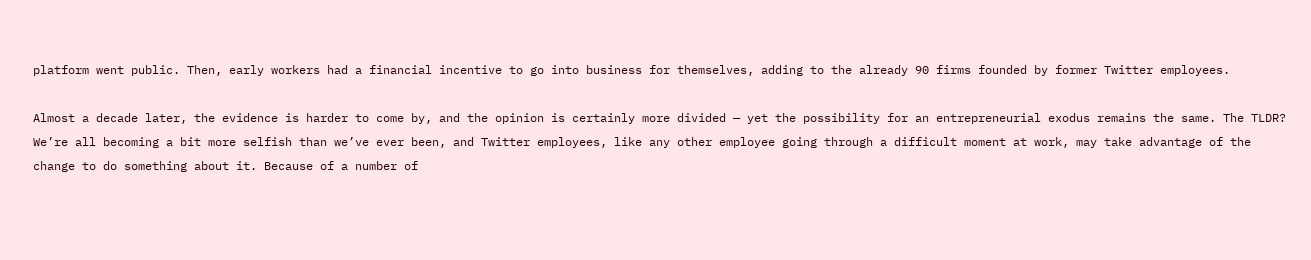platform went public. Then, early workers had a financial incentive to go into business for themselves, adding to the already 90 firms founded by former Twitter employees.

Almost a decade later, the evidence is harder to come by, and the opinion is certainly more divided — yet the possibility for an entrepreneurial exodus remains the same. The TLDR? We’re all becoming a bit more selfish than we’ve ever been, and Twitter employees, like any other employee going through a difficult moment at work, may take advantage of the change to do something about it. Because of a number of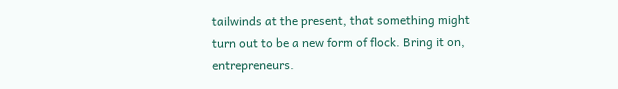tailwinds at the present, that something might turn out to be a new form of flock. Bring it on, entrepreneurs.